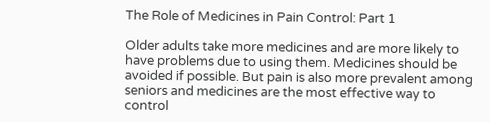The Role of Medicines in Pain Control: Part 1

Older adults take more medicines and are more likely to have problems due to using them. Medicines should be avoided if possible. But pain is also more prevalent among seniors and medicines are the most effective way to control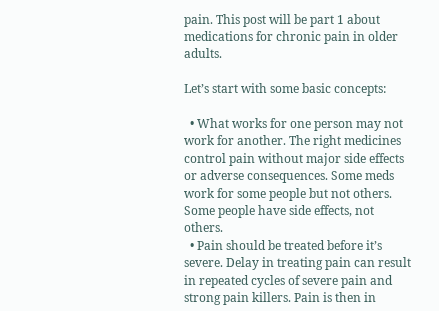pain. This post will be part 1 about medications for chronic pain in older adults.

Let’s start with some basic concepts:

  • What works for one person may not work for another. The right medicines control pain without major side effects or adverse consequences. Some meds work for some people but not others. Some people have side effects, not others.
  • Pain should be treated before it’s severe. Delay in treating pain can result in repeated cycles of severe pain and strong pain killers. Pain is then in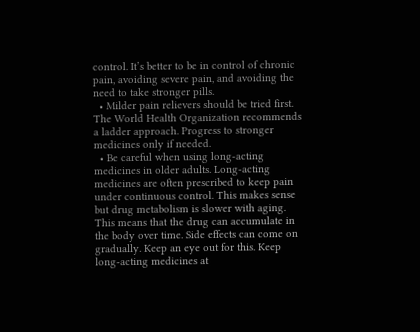control. It’s better to be in control of chronic pain, avoiding severe pain, and avoiding the need to take stronger pills.
  • Milder pain relievers should be tried first. The World Health Organization recommends a ladder approach. Progress to stronger medicines only if needed.
  • Be careful when using long-acting medicines in older adults. Long-acting medicines are often prescribed to keep pain under continuous control. This makes sense but drug metabolism is slower with aging. This means that the drug can accumulate in the body over time. Side effects can come on gradually. Keep an eye out for this. Keep long-acting medicines at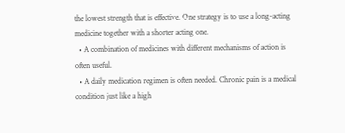the lowest strength that is effective. One strategy is to use a long-acting medicine together with a shorter acting one.
  • A combination of medicines with different mechanisms of action is often useful.
  • A daily medication regimen is often needed. Chronic pain is a medical condition just like a high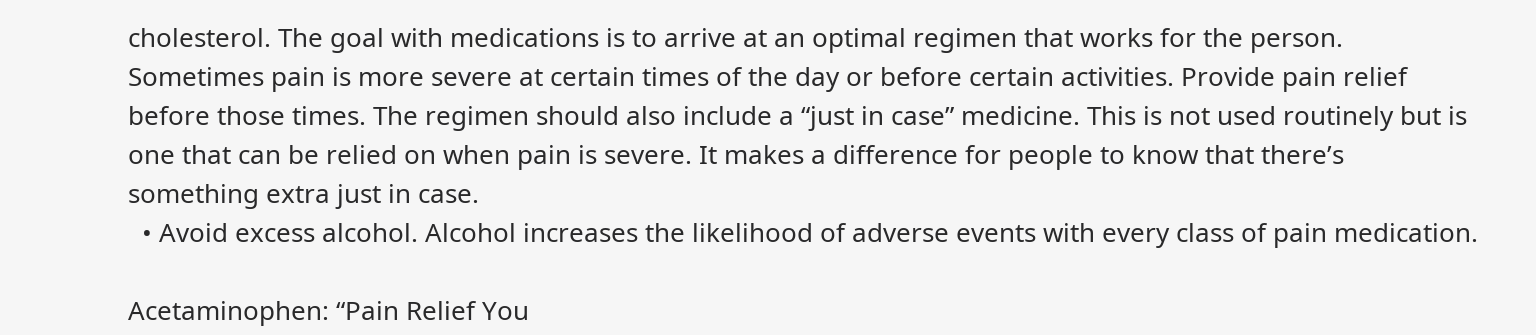cholesterol. The goal with medications is to arrive at an optimal regimen that works for the person. Sometimes pain is more severe at certain times of the day or before certain activities. Provide pain relief before those times. The regimen should also include a “just in case” medicine. This is not used routinely but is one that can be relied on when pain is severe. It makes a difference for people to know that there’s something extra just in case.
  • Avoid excess alcohol. Alcohol increases the likelihood of adverse events with every class of pain medication.

Acetaminophen: “Pain Relief You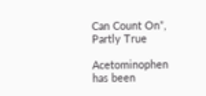Can Count On”, Partly True

Acetominophen has been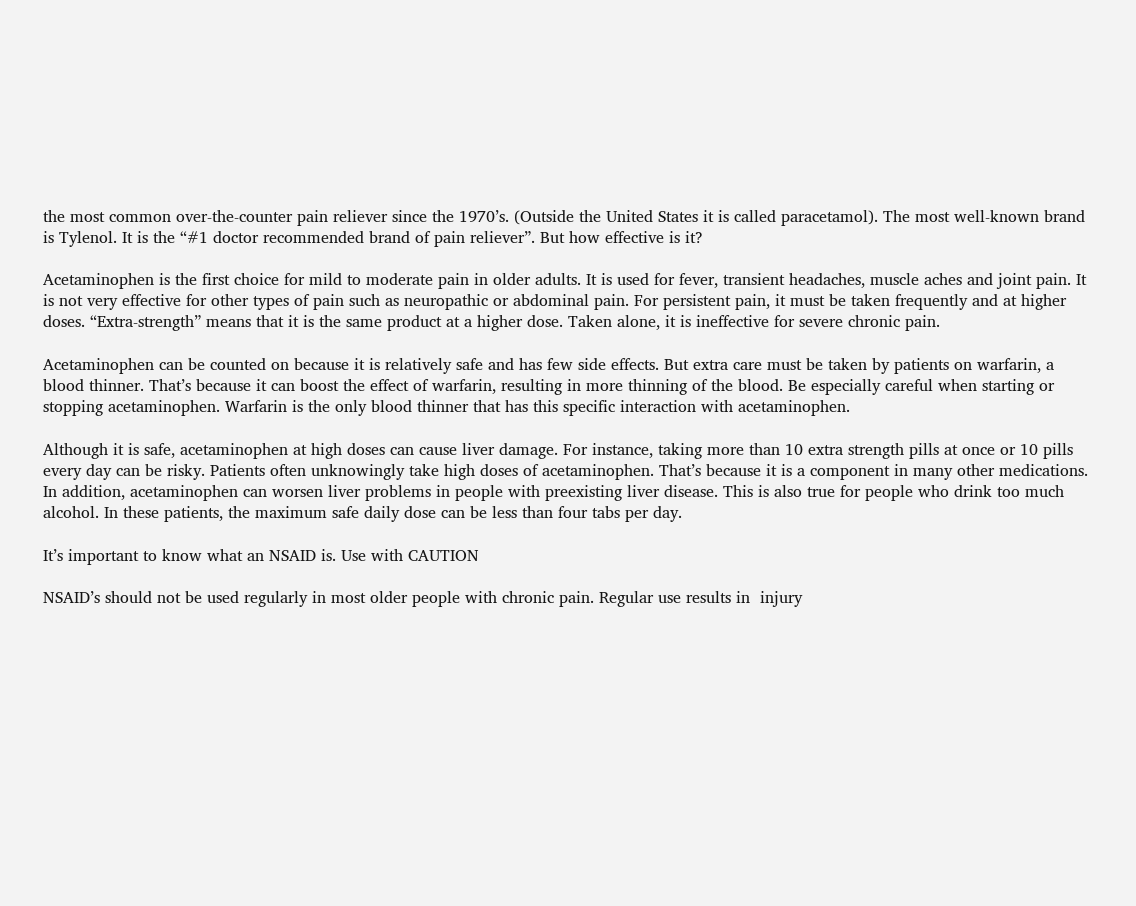the most common over-the-counter pain reliever since the 1970’s. (Outside the United States it is called paracetamol). The most well-known brand is Tylenol. It is the “#1 doctor recommended brand of pain reliever”. But how effective is it?

Acetaminophen is the first choice for mild to moderate pain in older adults. It is used for fever, transient headaches, muscle aches and joint pain. It is not very effective for other types of pain such as neuropathic or abdominal pain. For persistent pain, it must be taken frequently and at higher doses. “Extra-strength” means that it is the same product at a higher dose. Taken alone, it is ineffective for severe chronic pain.

Acetaminophen can be counted on because it is relatively safe and has few side effects. But extra care must be taken by patients on warfarin, a blood thinner. That’s because it can boost the effect of warfarin, resulting in more thinning of the blood. Be especially careful when starting or stopping acetaminophen. Warfarin is the only blood thinner that has this specific interaction with acetaminophen.

Although it is safe, acetaminophen at high doses can cause liver damage. For instance, taking more than 10 extra strength pills at once or 10 pills every day can be risky. Patients often unknowingly take high doses of acetaminophen. That’s because it is a component in many other medications. In addition, acetaminophen can worsen liver problems in people with preexisting liver disease. This is also true for people who drink too much alcohol. In these patients, the maximum safe daily dose can be less than four tabs per day.

It’s important to know what an NSAID is. Use with CAUTION

NSAID’s should not be used regularly in most older people with chronic pain. Regular use results in  injury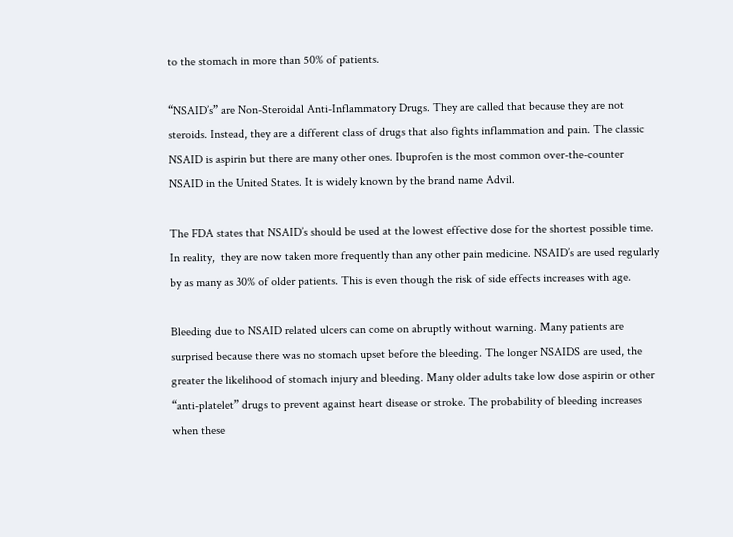to the stomach in more than 50% of patients.

“NSAID’s” are Non-Steroidal Anti-Inflammatory Drugs. They are called that because they are not steroids. Instead, they are a different class of drugs that also fights inflammation and pain. The classic NSAID is aspirin but there are many other ones. Ibuprofen is the most common over-the-counter NSAID in the United States. It is widely known by the brand name Advil.

The FDA states that NSAID’s should be used at the lowest effective dose for the shortest possible time. In reality,  they are now taken more frequently than any other pain medicine. NSAID’s are used regularly by as many as 30% of older patients. This is even though the risk of side effects increases with age.

Bleeding due to NSAID related ulcers can come on abruptly without warning. Many patients are surprised because there was no stomach upset before the bleeding. The longer NSAIDS are used, the greater the likelihood of stomach injury and bleeding. Many older adults take low dose aspirin or other “anti-platelet” drugs to prevent against heart disease or stroke. The probability of bleeding increases when these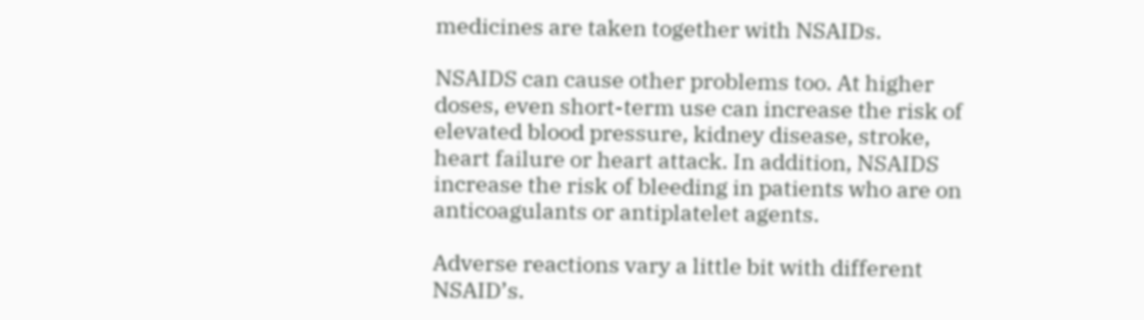medicines are taken together with NSAIDs.

NSAIDS can cause other problems too. At higher doses, even short-term use can increase the risk of elevated blood pressure, kidney disease, stroke, heart failure or heart attack. In addition, NSAIDS increase the risk of bleeding in patients who are on anticoagulants or antiplatelet agents.

Adverse reactions vary a little bit with different NSAID’s.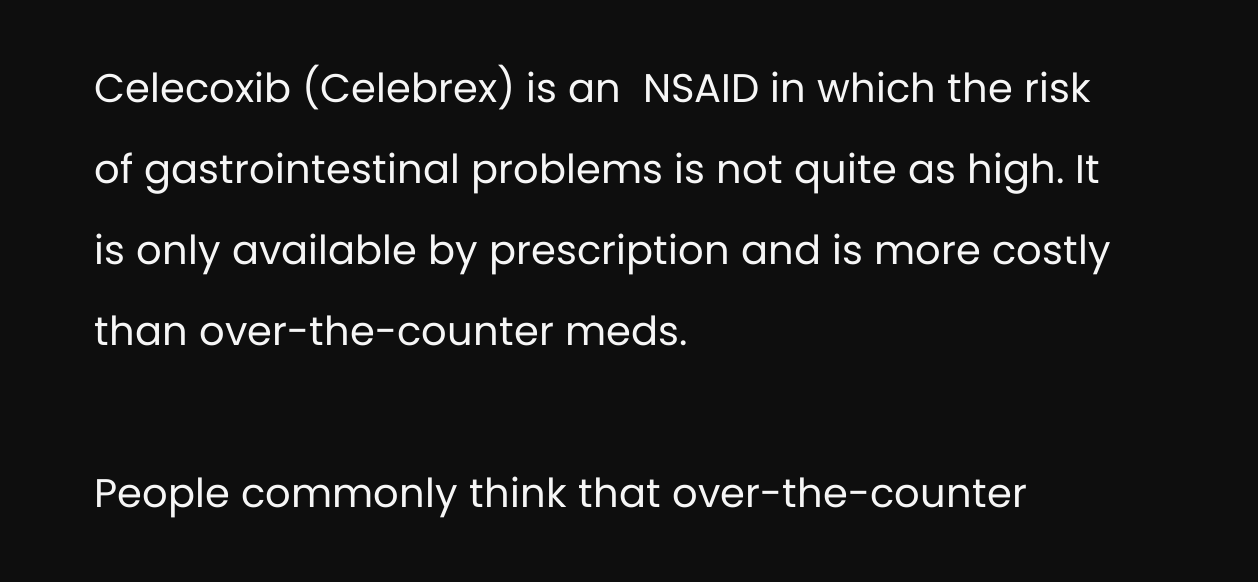Celecoxib (Celebrex) is an  NSAID in which the risk of gastrointestinal problems is not quite as high. It is only available by prescription and is more costly than over-the-counter meds.

People commonly think that over-the-counter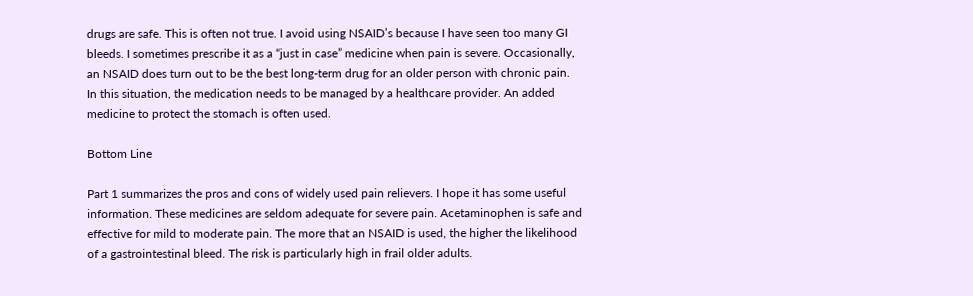drugs are safe. This is often not true. I avoid using NSAID’s because I have seen too many GI bleeds. I sometimes prescribe it as a “just in case” medicine when pain is severe. Occasionally, an NSAID does turn out to be the best long-term drug for an older person with chronic pain. In this situation, the medication needs to be managed by a healthcare provider. An added medicine to protect the stomach is often used.

Bottom Line

Part 1 summarizes the pros and cons of widely used pain relievers. I hope it has some useful information. These medicines are seldom adequate for severe pain. Acetaminophen is safe and effective for mild to moderate pain. The more that an NSAID is used, the higher the likelihood of a gastrointestinal bleed. The risk is particularly high in frail older adults.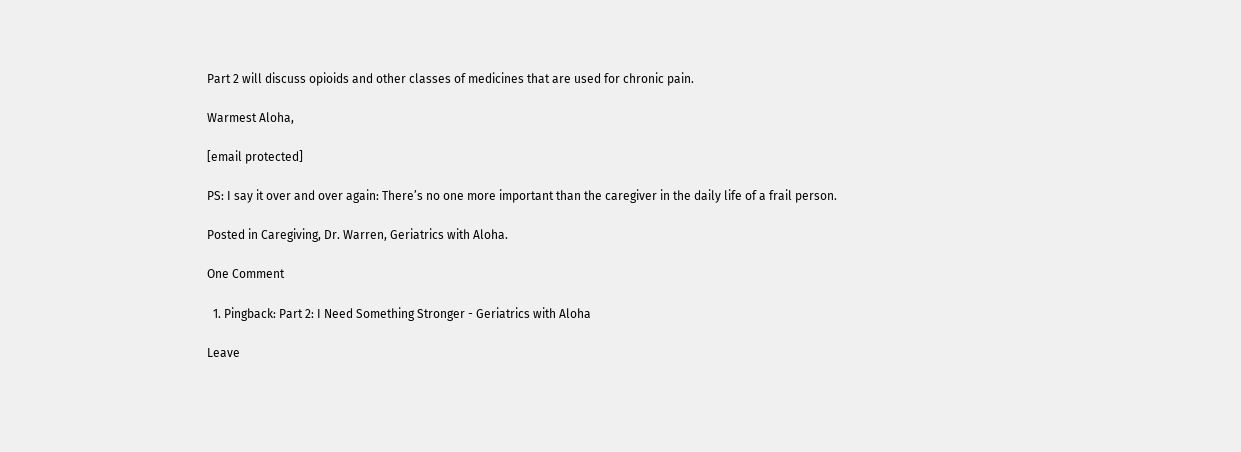Part 2 will discuss opioids and other classes of medicines that are used for chronic pain.

Warmest Aloha,

[email protected]

PS: I say it over and over again: There’s no one more important than the caregiver in the daily life of a frail person.

Posted in Caregiving, Dr. Warren, Geriatrics with Aloha.

One Comment

  1. Pingback: Part 2: I Need Something Stronger - Geriatrics with Aloha

Leave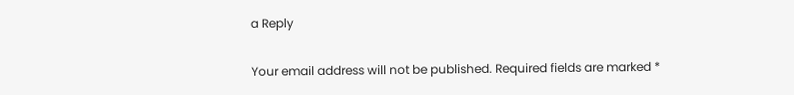a Reply

Your email address will not be published. Required fields are marked *